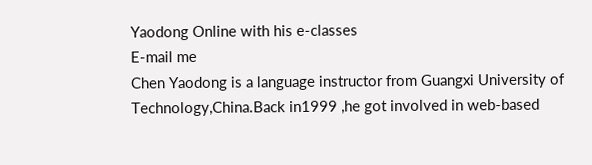Yaodong Online with his e-classes
E-mail me
Chen Yaodong is a language instructor from Guangxi University of Technology,China.Back in1999 ,he got involved in web-based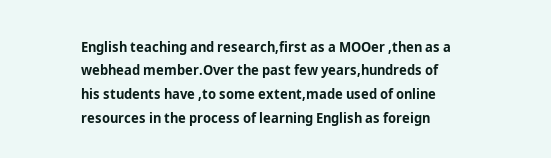English teaching and research,first as a MOOer ,then as a webhead member.Over the past few years,hundreds of his students have ,to some extent,made used of online resources in the process of learning English as foreign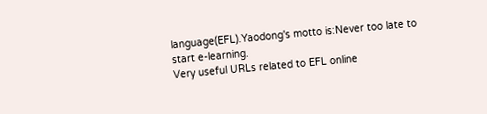language(EFL).Yaodong's motto is:Never too late to start e-learning.
Very useful URLs related to EFL online